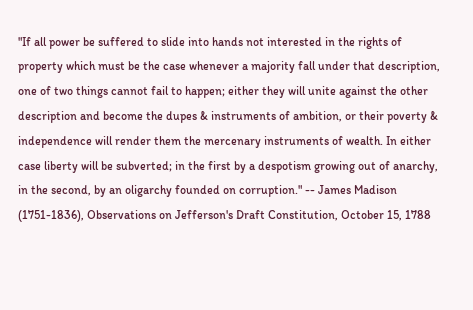"If all power be suffered to slide into hands not interested in the rights of property which must be the case whenever a majority fall under that description, one of two things cannot fail to happen; either they will unite against the other description and become the dupes & instruments of ambition, or their poverty & independence will render them the mercenary instruments of wealth. In either case liberty will be subverted; in the first by a despotism growing out of anarchy, in the second, by an oligarchy founded on corruption." -- James Madison (1751-1836), Observations on Jefferson's Draft Constitution, October 15, 1788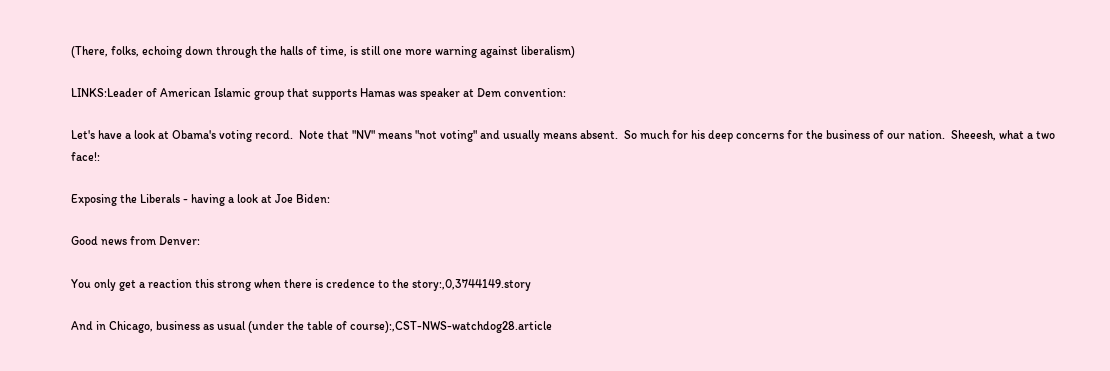(There, folks, echoing down through the halls of time, is still one more warning against liberalism)

LINKS:Leader of American Islamic group that supports Hamas was speaker at Dem convention:

Let's have a look at Obama's voting record.  Note that "NV" means "not voting" and usually means absent.  So much for his deep concerns for the business of our nation.  Sheeesh, what a two face!:

Exposing the Liberals - having a look at Joe Biden:

Good news from Denver:

You only get a reaction this strong when there is credence to the story:,0,3744149.story

And in Chicago, business as usual (under the table of course):,CST-NWS-watchdog28.article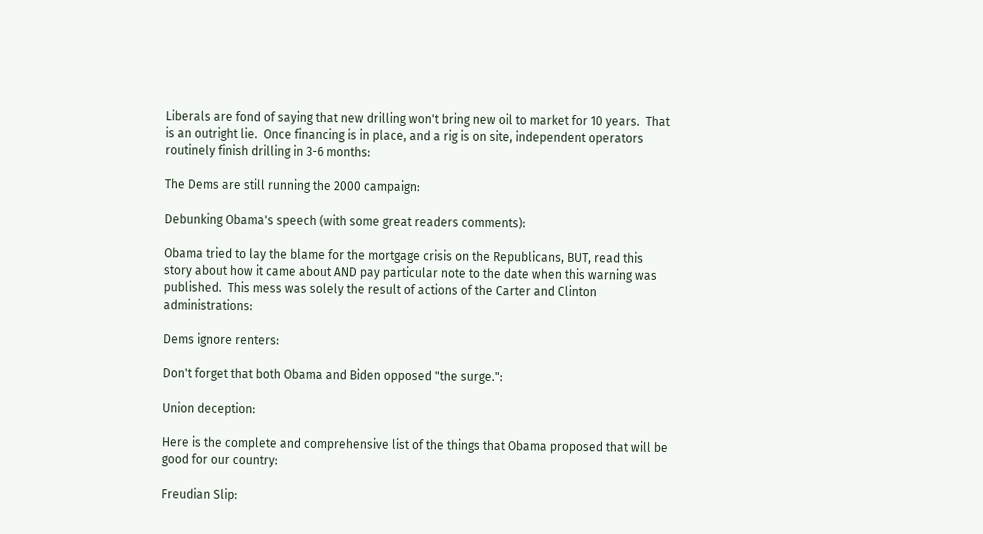Liberals are fond of saying that new drilling won't bring new oil to market for 10 years.  That is an outright lie.  Once financing is in place, and a rig is on site, independent operators routinely finish drilling in 3-6 months:

The Dems are still running the 2000 campaign:

Debunking Obama's speech (with some great readers comments):

Obama tried to lay the blame for the mortgage crisis on the Republicans, BUT, read this story about how it came about AND pay particular note to the date when this warning was published.  This mess was solely the result of actions of the Carter and Clinton administrations:

Dems ignore renters:

Don't forget that both Obama and Biden opposed "the surge.":

Union deception:

Here is the complete and comprehensive list of the things that Obama proposed that will be good for our country:

Freudian Slip: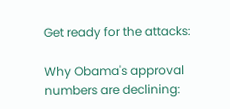Get ready for the attacks:

Why Obama's approval numbers are declining: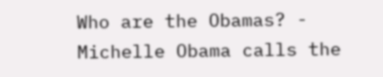Who are the Obamas? - Michelle Obama calls the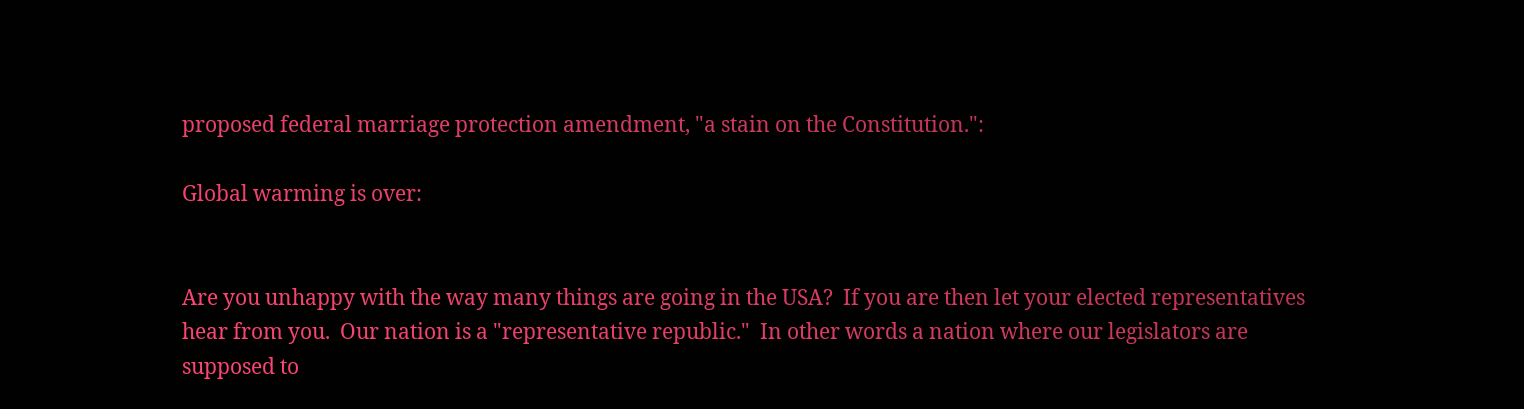proposed federal marriage protection amendment, "a stain on the Constitution.":

Global warming is over:


Are you unhappy with the way many things are going in the USA?  If you are then let your elected representatives hear from you.  Our nation is a "representative republic."  In other words a nation where our legislators are supposed to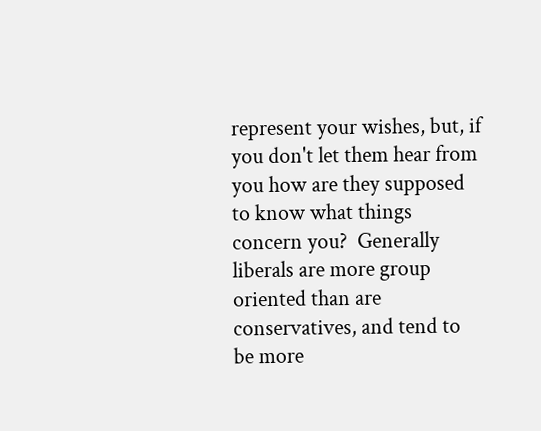represent your wishes, but, if you don't let them hear from you how are they supposed to know what things concern you?  Generally liberals are more group oriented than are conservatives, and tend to be more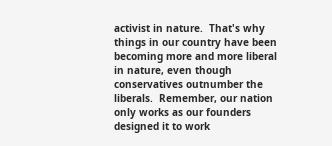activist in nature.  That's why things in our country have been becoming more and more liberal in nature, even though conservatives outnumber the liberals.  Remember, our nation only works as our founders designed it to work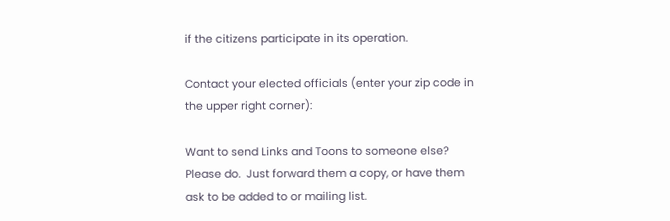if the citizens participate in its operation.

Contact your elected officials (enter your zip code in the upper right corner):

Want to send Links and Toons to someone else?  Please do.  Just forward them a copy, or have them ask to be added to or mailing list.